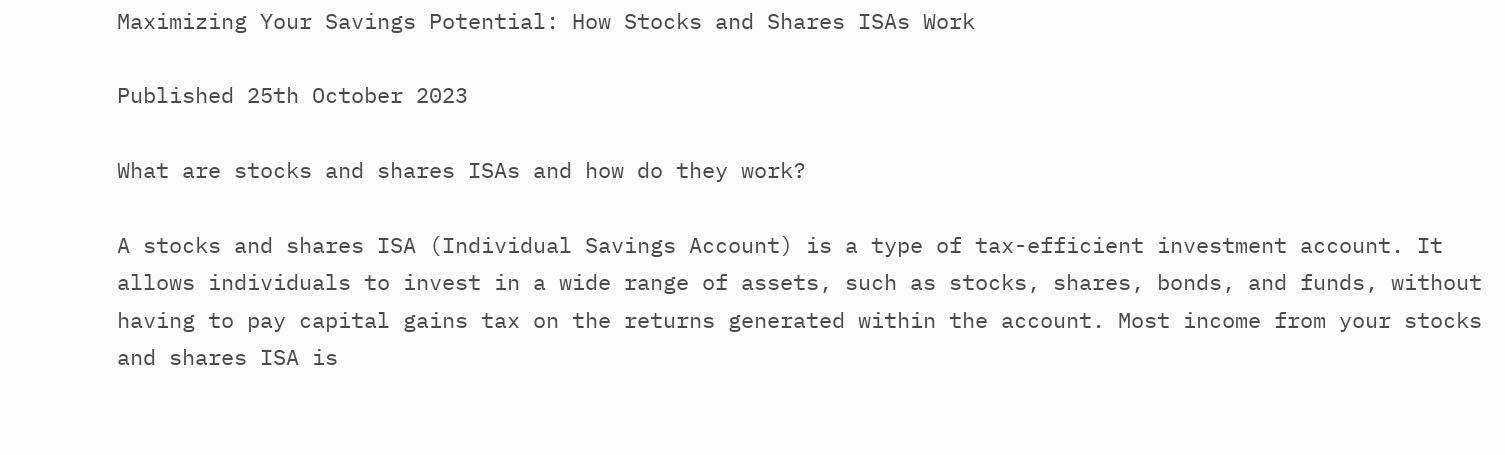Maximizing Your Savings Potential: How Stocks and Shares ISAs Work

Published 25th October 2023

What are stocks and shares ISAs and how do they work?

A stocks and shares ISA (Individual Savings Account) is a type of tax-efficient investment account. It allows individuals to invest in a wide range of assets, such as stocks, shares, bonds, and funds, without having to pay capital gains tax on the returns generated within the account. Most income from your stocks and shares ISA is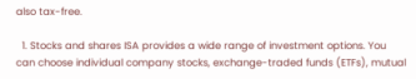also tax-free.

  1. Stocks and shares ISA provides a wide range of investment options. You can choose individual company stocks, exchange-traded funds (ETFs), mutual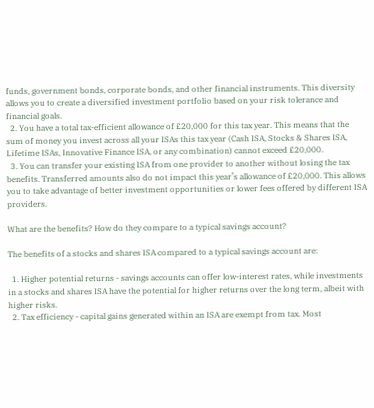funds, government bonds, corporate bonds, and other financial instruments. This diversity allows you to create a diversified investment portfolio based on your risk tolerance and financial goals.
  2. You have a total tax-efficient allowance of £20,000 for this tax year. This means that the sum of money you invest across all your ISAs this tax year (Cash ISA, Stocks & Shares ISA, Lifetime ISAs, Innovative Finance ISA, or any combination) cannot exceed £20,000.
  3. You can transfer your existing ISA from one provider to another without losing the tax benefits. Transferred amounts also do not impact this year’s allowance of £20,000. This allows you to take advantage of better investment opportunities or lower fees offered by different ISA providers.

What are the benefits? How do they compare to a typical savings account?

The benefits of a stocks and shares ISA compared to a typical savings account are:

  1. Higher potential returns - savings accounts can offer low-interest rates, while investments in a stocks and shares ISA have the potential for higher returns over the long term, albeit with higher risks.
  2. Tax efficiency - capital gains generated within an ISA are exempt from tax. Most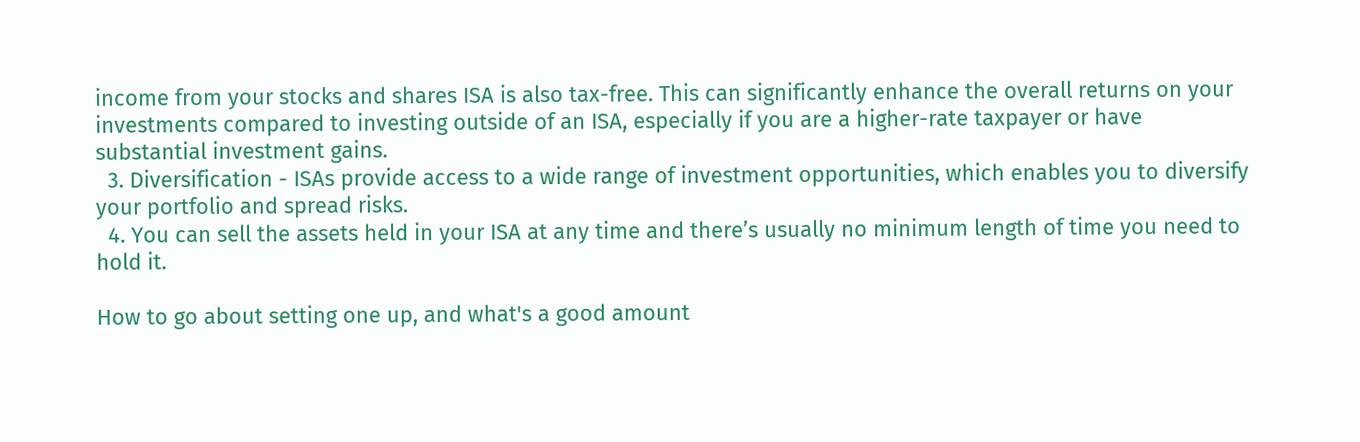income from your stocks and shares ISA is also tax-free. This can significantly enhance the overall returns on your investments compared to investing outside of an ISA, especially if you are a higher-rate taxpayer or have substantial investment gains.
  3. Diversification - ISAs provide access to a wide range of investment opportunities, which enables you to diversify your portfolio and spread risks.
  4. You can sell the assets held in your ISA at any time and there’s usually no minimum length of time you need to hold it.

How to go about setting one up, and what's a good amount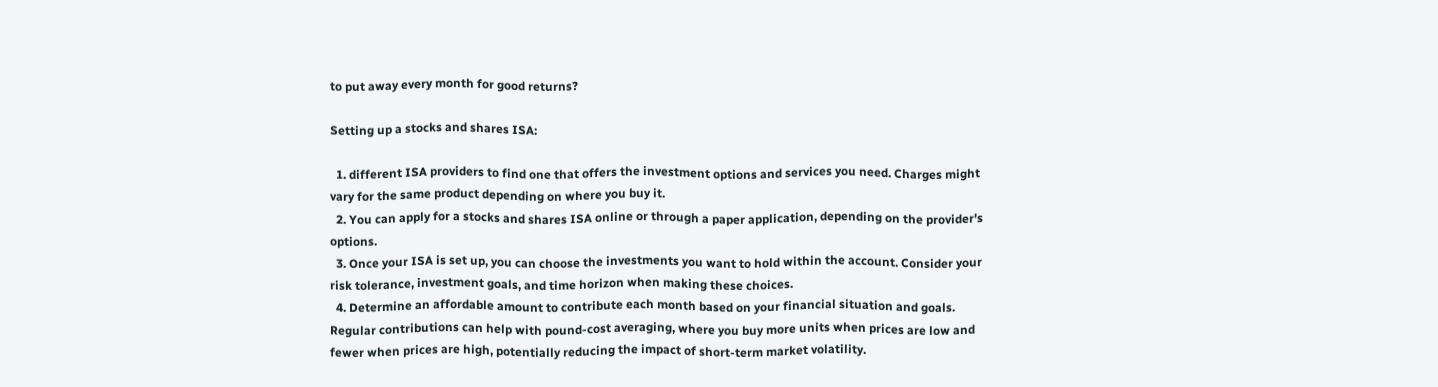to put away every month for good returns?

Setting up a stocks and shares ISA:

  1. different ISA providers to find one that offers the investment options and services you need. Charges might vary for the same product depending on where you buy it.
  2. You can apply for a stocks and shares ISA online or through a paper application, depending on the provider's options.
  3. Once your ISA is set up, you can choose the investments you want to hold within the account. Consider your risk tolerance, investment goals, and time horizon when making these choices.
  4. Determine an affordable amount to contribute each month based on your financial situation and goals. Regular contributions can help with pound-cost averaging, where you buy more units when prices are low and fewer when prices are high, potentially reducing the impact of short-term market volatility.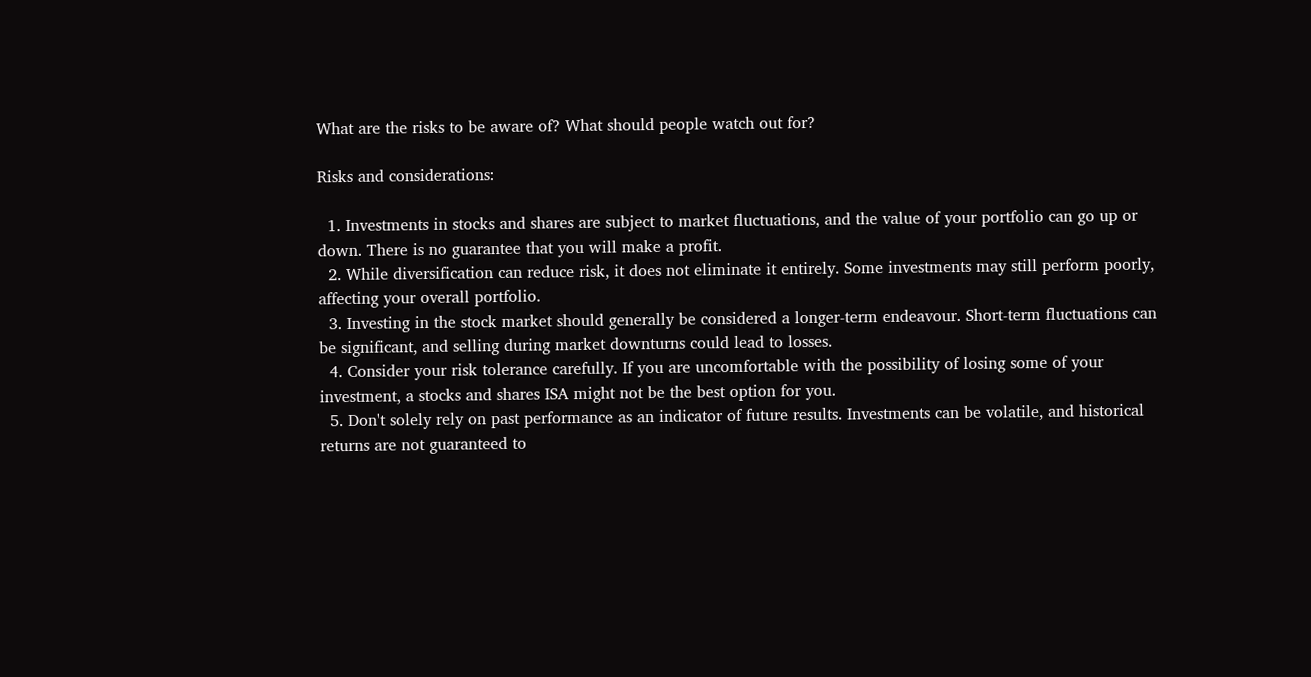What are the risks to be aware of? What should people watch out for?

Risks and considerations:

  1. Investments in stocks and shares are subject to market fluctuations, and the value of your portfolio can go up or down. There is no guarantee that you will make a profit.
  2. While diversification can reduce risk, it does not eliminate it entirely. Some investments may still perform poorly, affecting your overall portfolio.
  3. Investing in the stock market should generally be considered a longer-term endeavour. Short-term fluctuations can be significant, and selling during market downturns could lead to losses.
  4. Consider your risk tolerance carefully. If you are uncomfortable with the possibility of losing some of your investment, a stocks and shares ISA might not be the best option for you.
  5. Don't solely rely on past performance as an indicator of future results. Investments can be volatile, and historical returns are not guaranteed to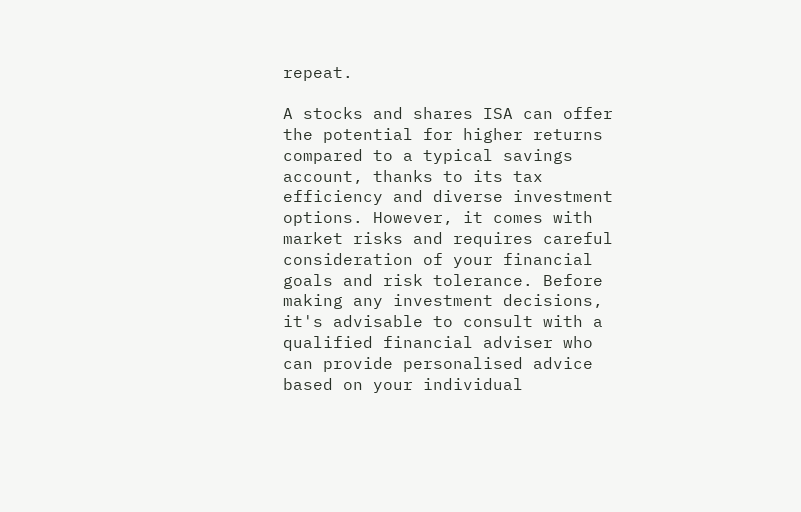repeat.

A stocks and shares ISA can offer the potential for higher returns compared to a typical savings account, thanks to its tax efficiency and diverse investment options. However, it comes with market risks and requires careful consideration of your financial goals and risk tolerance. Before making any investment decisions, it's advisable to consult with a qualified financial adviser who can provide personalised advice based on your individual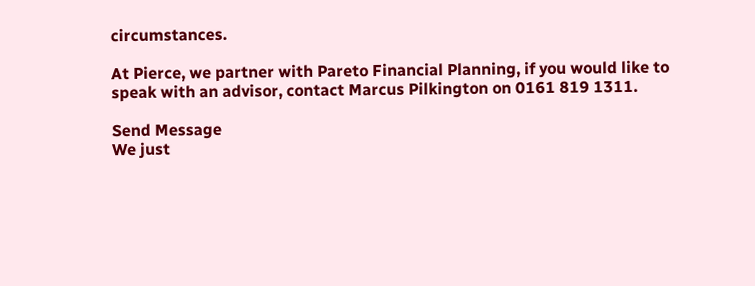circumstances.

At Pierce, we partner with Pareto Financial Planning, if you would like to speak with an advisor, contact Marcus Pilkington on 0161 819 1311.

Send Message
We just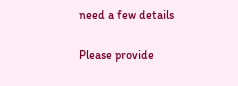need a few details

Please provide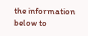the information below to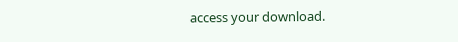access your download.